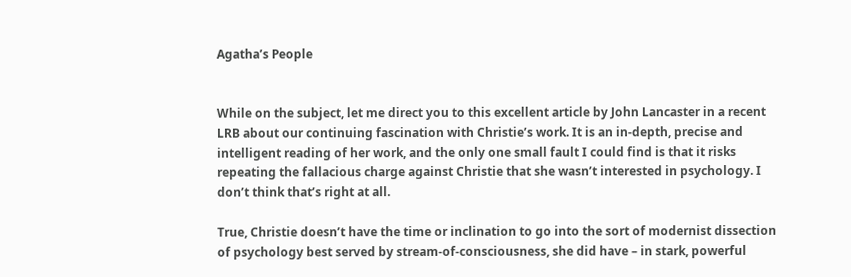Agatha’s People


While on the subject, let me direct you to this excellent article by John Lancaster in a recent LRB about our continuing fascination with Christie’s work. It is an in-depth, precise and intelligent reading of her work, and the only one small fault I could find is that it risks repeating the fallacious charge against Christie that she wasn’t interested in psychology. I don’t think that’s right at all.

True, Christie doesn’t have the time or inclination to go into the sort of modernist dissection of psychology best served by stream-of-consciousness, she did have – in stark, powerful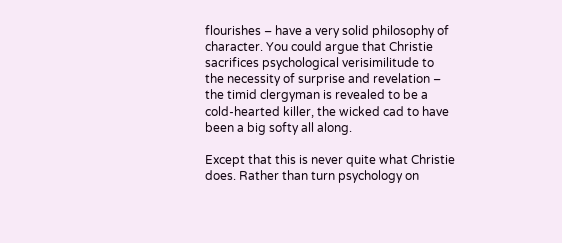flourishes – have a very solid philosophy of character. You could argue that Christie sacrifices psychological verisimilitude to the necessity of surprise and revelation – the timid clergyman is revealed to be a cold-hearted killer, the wicked cad to have been a big softy all along.

Except that this is never quite what Christie does. Rather than turn psychology on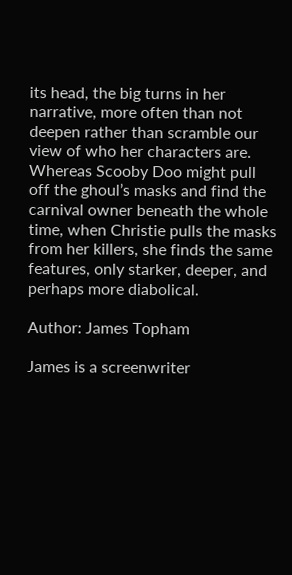its head, the big turns in her narrative, more often than not deepen rather than scramble our view of who her characters are. Whereas Scooby Doo might pull off the ghoul’s masks and find the carnival owner beneath the whole time, when Christie pulls the masks from her killers, she finds the same features, only starker, deeper, and perhaps more diabolical.

Author: James Topham

James is a screenwriter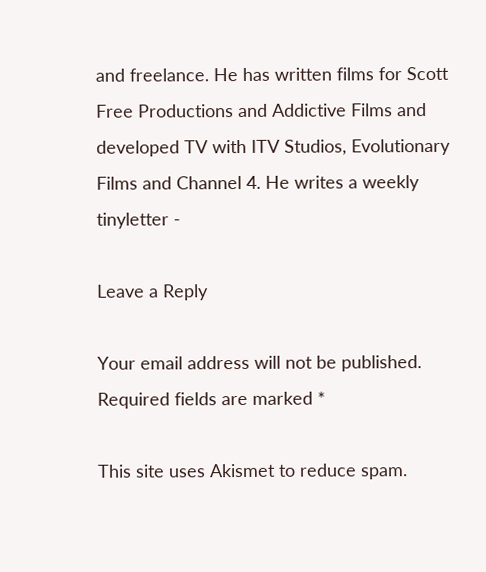and freelance. He has written films for Scott Free Productions and Addictive Films and developed TV with ITV Studios, Evolutionary Films and Channel 4. He writes a weekly tinyletter -

Leave a Reply

Your email address will not be published. Required fields are marked *

This site uses Akismet to reduce spam.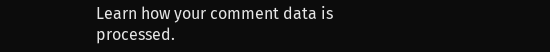Learn how your comment data is processed.